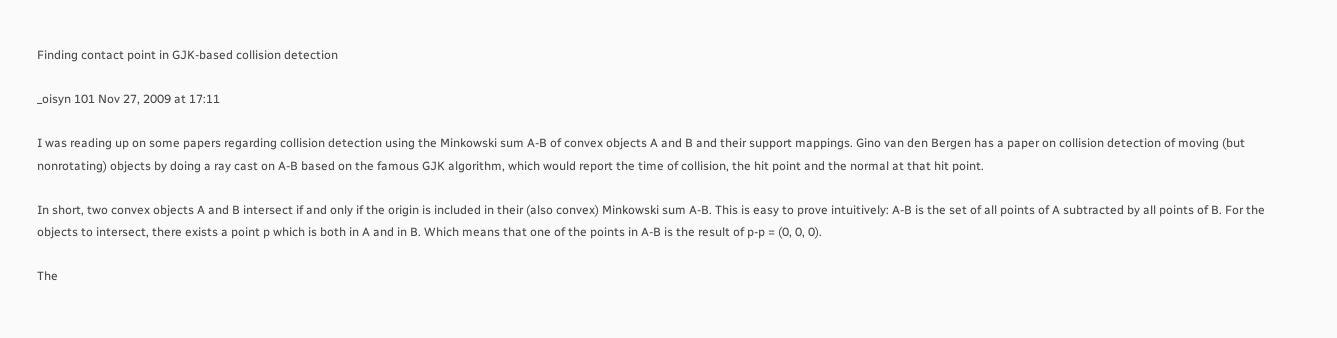Finding contact point in GJK-based collision detection

_oisyn 101 Nov 27, 2009 at 17:11

I was reading up on some papers regarding collision detection using the Minkowski sum A-B of convex objects A and B and their support mappings. Gino van den Bergen has a paper on collision detection of moving (but nonrotating) objects by doing a ray cast on A-B based on the famous GJK algorithm, which would report the time of collision, the hit point and the normal at that hit point.

In short, two convex objects A and B intersect if and only if the origin is included in their (also convex) Minkowski sum A-B. This is easy to prove intuitively: A-B is the set of all points of A subtracted by all points of B. For the objects to intersect, there exists a point p which is both in A and in B. Which means that one of the points in A-B is the result of p-p = (0, 0, 0).

The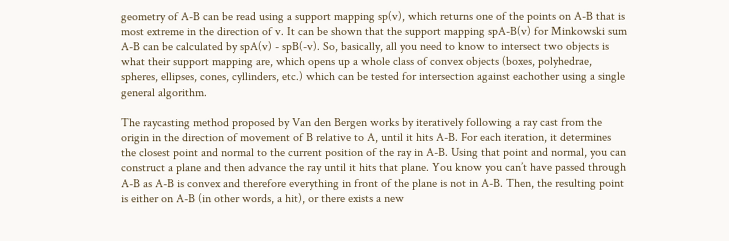geometry of A-B can be read using a support mapping sp(v), which returns one of the points on A-B that is most extreme in the direction of v. It can be shown that the support mapping spA-B(v) for Minkowski sum A-B can be calculated by spA(v) - spB(-v). So, basically, all you need to know to intersect two objects is what their support mapping are, which opens up a whole class of convex objects (boxes, polyhedrae, spheres, ellipses, cones, cyllinders, etc.) which can be tested for intersection against eachother using a single general algorithm.

The raycasting method proposed by Van den Bergen works by iteratively following a ray cast from the origin in the direction of movement of B relative to A, until it hits A-B. For each iteration, it determines the closest point and normal to the current position of the ray in A-B. Using that point and normal, you can construct a plane and then advance the ray until it hits that plane. You know you can’t have passed through A-B as A-B is convex and therefore everything in front of the plane is not in A-B. Then, the resulting point is either on A-B (in other words, a hit), or there exists a new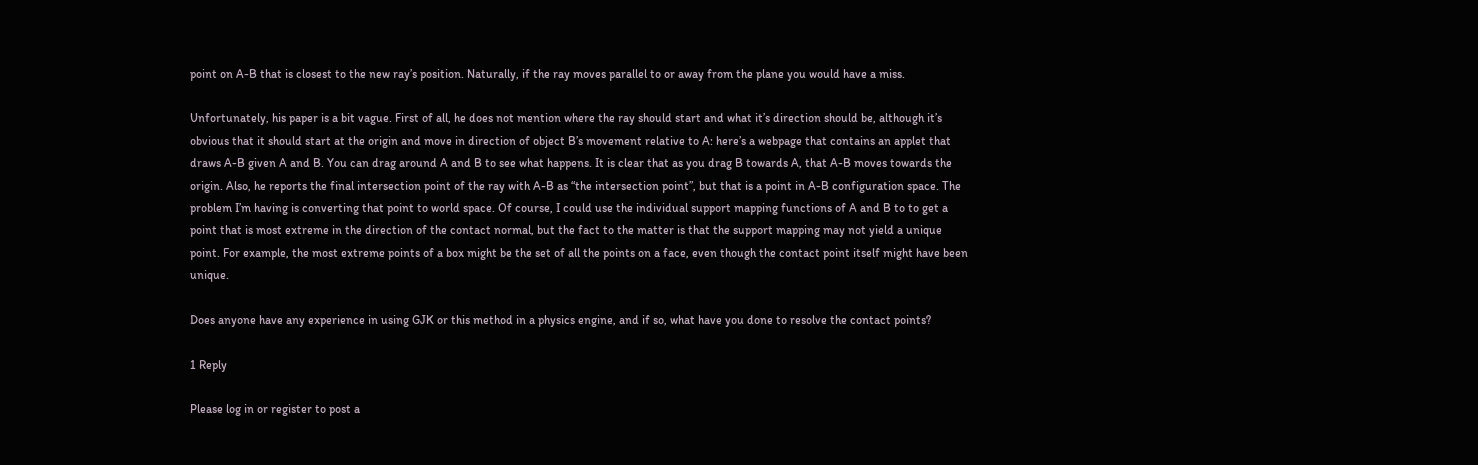point on A-B that is closest to the new ray’s position. Naturally, if the ray moves parallel to or away from the plane you would have a miss.

Unfortunately, his paper is a bit vague. First of all, he does not mention where the ray should start and what it’s direction should be, although it’s obvious that it should start at the origin and move in direction of object B’s movement relative to A: here’s a webpage that contains an applet that draws A-B given A and B. You can drag around A and B to see what happens. It is clear that as you drag B towards A, that A-B moves towards the origin. Also, he reports the final intersection point of the ray with A-B as “the intersection point”, but that is a point in A-B configuration space. The problem I’m having is converting that point to world space. Of course, I could use the individual support mapping functions of A and B to to get a point that is most extreme in the direction of the contact normal, but the fact to the matter is that the support mapping may not yield a unique point. For example, the most extreme points of a box might be the set of all the points on a face, even though the contact point itself might have been unique.

Does anyone have any experience in using GJK or this method in a physics engine, and if so, what have you done to resolve the contact points?

1 Reply

Please log in or register to post a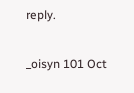reply.

_oisyn 101 Oct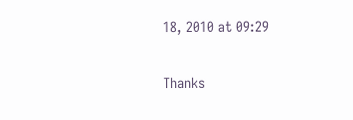18, 2010 at 09:29

Thanks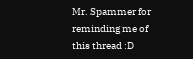Mr. Spammer for reminding me of this thread :D